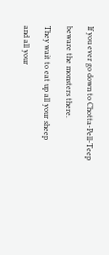If you ever go down to Chotta-Pell-Teep

beware the monsters there.

They wait to eat up all your sheep

and all your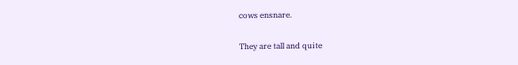cows ensnare.

They are tall and quite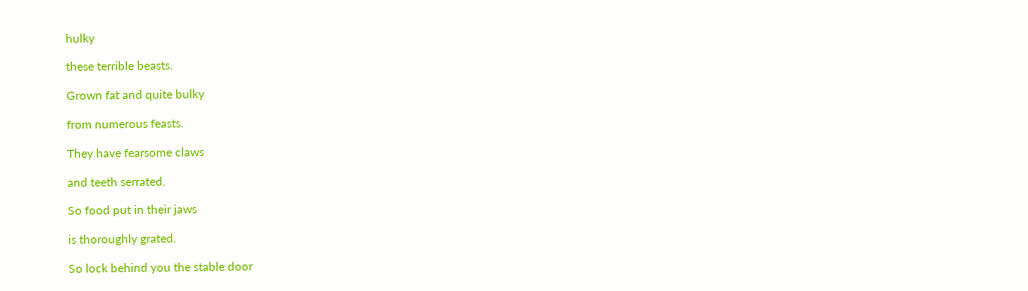hulky

these terrible beasts.

Grown fat and quite bulky

from numerous feasts.

They have fearsome claws

and teeth serrated.

So food put in their jaws

is thoroughly grated.

So lock behind you the stable door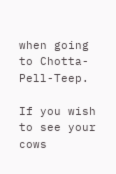when going to Chotta-Pell-Teep.

If you wish to see your cows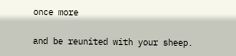once more

and be reunited with your sheep.